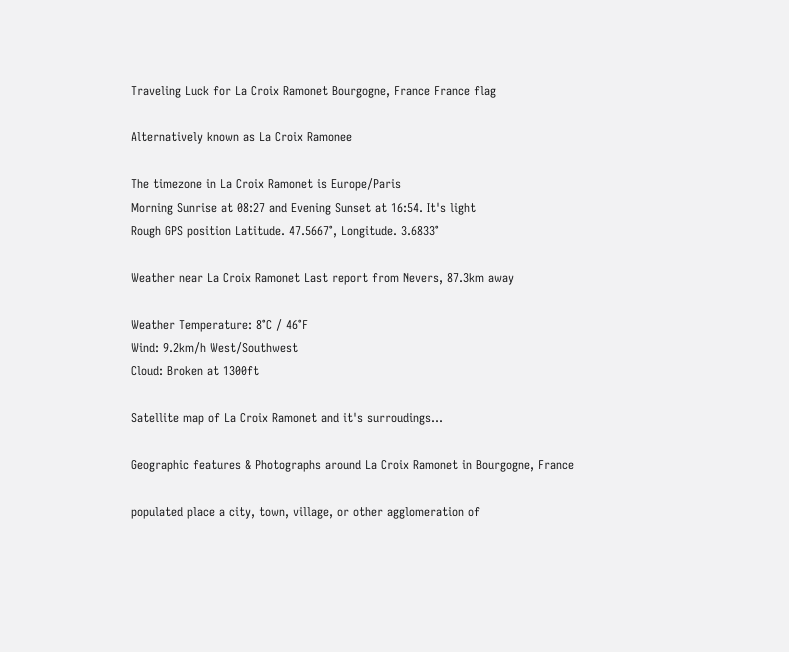Traveling Luck for La Croix Ramonet Bourgogne, France France flag

Alternatively known as La Croix Ramonee

The timezone in La Croix Ramonet is Europe/Paris
Morning Sunrise at 08:27 and Evening Sunset at 16:54. It's light
Rough GPS position Latitude. 47.5667°, Longitude. 3.6833°

Weather near La Croix Ramonet Last report from Nevers, 87.3km away

Weather Temperature: 8°C / 46°F
Wind: 9.2km/h West/Southwest
Cloud: Broken at 1300ft

Satellite map of La Croix Ramonet and it's surroudings...

Geographic features & Photographs around La Croix Ramonet in Bourgogne, France

populated place a city, town, village, or other agglomeration of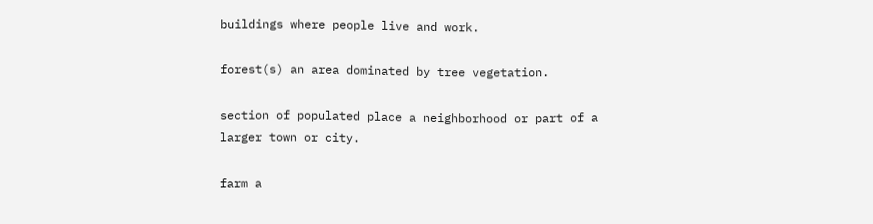buildings where people live and work.

forest(s) an area dominated by tree vegetation.

section of populated place a neighborhood or part of a larger town or city.

farm a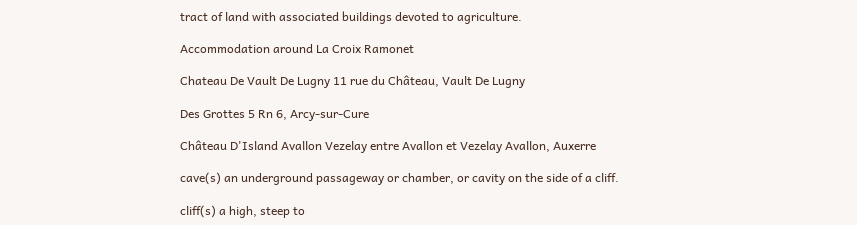tract of land with associated buildings devoted to agriculture.

Accommodation around La Croix Ramonet

Chateau De Vault De Lugny 11 rue du Château, Vault De Lugny

Des Grottes 5 Rn 6, Arcy-sur-Cure

Château D'Island Avallon Vezelay entre Avallon et Vezelay Avallon, Auxerre

cave(s) an underground passageway or chamber, or cavity on the side of a cliff.

cliff(s) a high, steep to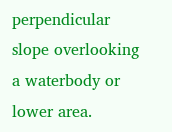perpendicular slope overlooking a waterbody or lower area.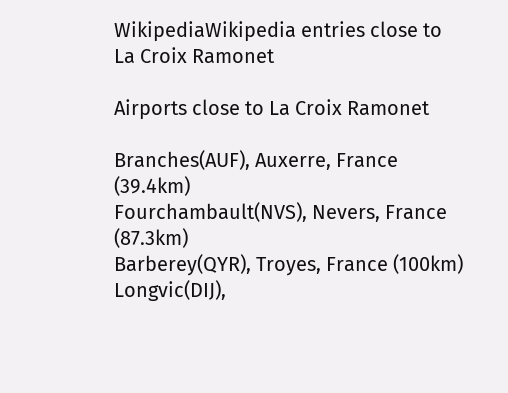WikipediaWikipedia entries close to La Croix Ramonet

Airports close to La Croix Ramonet

Branches(AUF), Auxerre, France (39.4km)
Fourchambault(NVS), Nevers, France (87.3km)
Barberey(QYR), Troyes, France (100km)
Longvic(DIJ),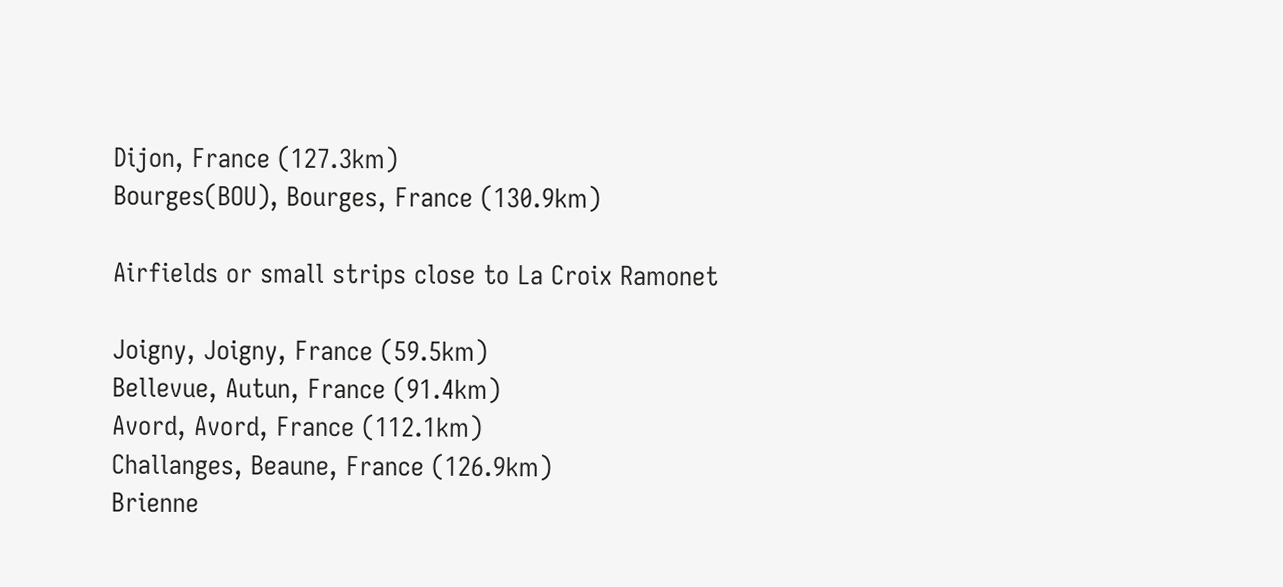Dijon, France (127.3km)
Bourges(BOU), Bourges, France (130.9km)

Airfields or small strips close to La Croix Ramonet

Joigny, Joigny, France (59.5km)
Bellevue, Autun, France (91.4km)
Avord, Avord, France (112.1km)
Challanges, Beaune, France (126.9km)
Brienne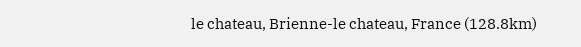le chateau, Brienne-le chateau, France (128.8km)